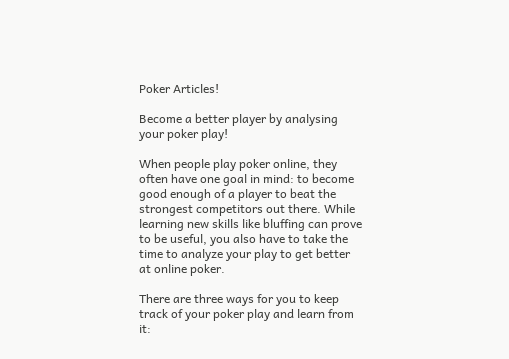Poker Articles!

Become a better player by analysing your poker play!

When people play poker online, they often have one goal in mind: to become good enough of a player to beat the strongest competitors out there. While learning new skills like bluffing can prove to be useful, you also have to take the time to analyze your play to get better at online poker.

There are three ways for you to keep track of your poker play and learn from it: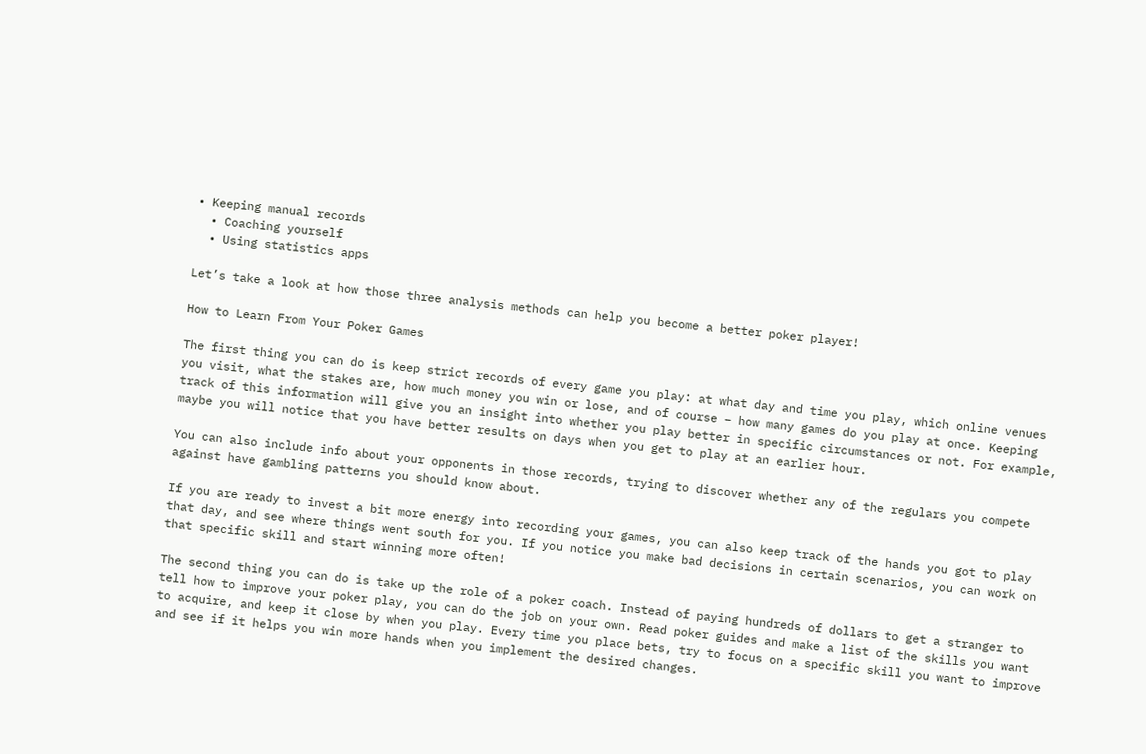• Keeping manual records
  • Coaching yourself
  • Using statistics apps

Let’s take a look at how those three analysis methods can help you become a better poker player!

How to Learn From Your Poker Games

The first thing you can do is keep strict records of every game you play: at what day and time you play, which online venues you visit, what the stakes are, how much money you win or lose, and of course – how many games do you play at once. Keeping track of this information will give you an insight into whether you play better in specific circumstances or not. For example, maybe you will notice that you have better results on days when you get to play at an earlier hour.

You can also include info about your opponents in those records, trying to discover whether any of the regulars you compete against have gambling patterns you should know about.

If you are ready to invest a bit more energy into recording your games, you can also keep track of the hands you got to play that day, and see where things went south for you. If you notice you make bad decisions in certain scenarios, you can work on that specific skill and start winning more often!

The second thing you can do is take up the role of a poker coach. Instead of paying hundreds of dollars to get a stranger to tell how to improve your poker play, you can do the job on your own. Read poker guides and make a list of the skills you want to acquire, and keep it close by when you play. Every time you place bets, try to focus on a specific skill you want to improve and see if it helps you win more hands when you implement the desired changes.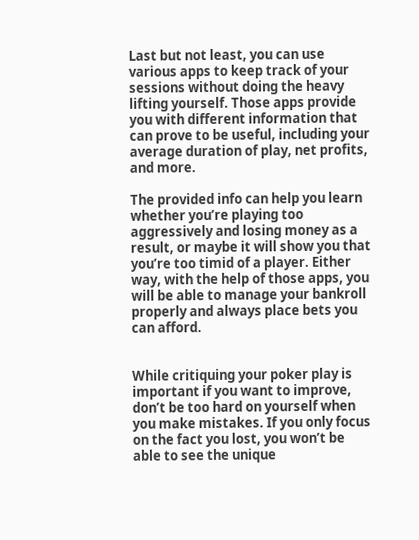Last but not least, you can use various apps to keep track of your sessions without doing the heavy lifting yourself. Those apps provide you with different information that can prove to be useful, including your average duration of play, net profits, and more.

The provided info can help you learn whether you’re playing too aggressively and losing money as a result, or maybe it will show you that you’re too timid of a player. Either way, with the help of those apps, you will be able to manage your bankroll properly and always place bets you can afford.


While critiquing your poker play is important if you want to improve, don’t be too hard on yourself when you make mistakes. If you only focus on the fact you lost, you won’t be able to see the unique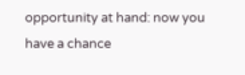opportunity at hand: now you have a chance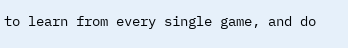to learn from every single game, and do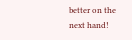better on the next hand!